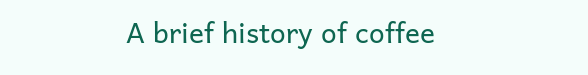A brief history of coffee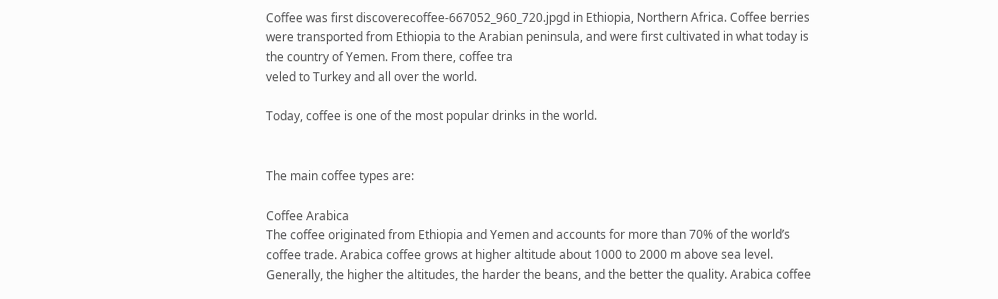Coffee was first discoverecoffee-667052_960_720.jpgd in Ethiopia, Northern Africa. Coffee berries were transported from Ethiopia to the Arabian peninsula, and were first cultivated in what today is the country of Yemen. From there, coffee tra
veled to Turkey and all over the world.

Today, coffee is one of the most popular drinks in the world.


The main coffee types are:

Coffee Arabica
The coffee originated from Ethiopia and Yemen and accounts for more than 70% of the world’s coffee trade. Arabica coffee grows at higher altitude about 1000 to 2000 m above sea level. Generally, the higher the altitudes, the harder the beans, and the better the quality. Arabica coffee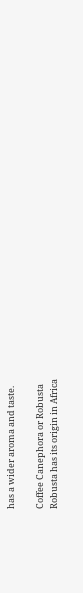has a wider aroma and taste.

Coffee Canephora or Robusta
Robusta has its origin in Africa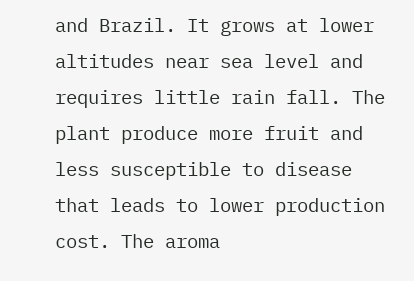and Brazil. It grows at lower altitudes near sea level and requires little rain fall. The plant produce more fruit and less susceptible to disease that leads to lower production cost. The aroma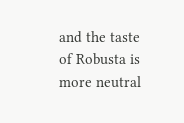and the taste of Robusta is more neutral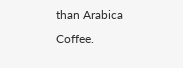than Arabica Coffee.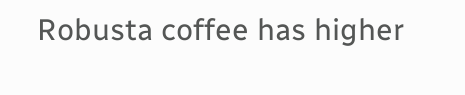Robusta coffee has higher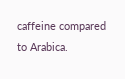caffeine compared to Arabica.